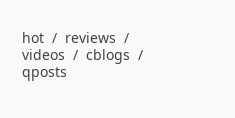hot  /  reviews  /  videos  /  cblogs  /  qposts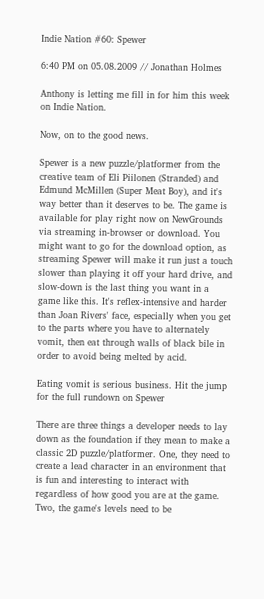Indie Nation #60: Spewer

6:40 PM on 05.08.2009 // Jonathan Holmes

Anthony is letting me fill in for him this week on Indie Nation.

Now, on to the good news.

Spewer is a new puzzle/platformer from the creative team of Eli Piilonen (Stranded) and Edmund McMillen (Super Meat Boy), and it's way better than it deserves to be. The game is available for play right now on NewGrounds via streaming in-browser or download. You might want to go for the download option, as streaming Spewer will make it run just a touch slower than playing it off your hard drive, and slow-down is the last thing you want in a game like this. It's reflex-intensive and harder than Joan Rivers' face, especially when you get to the parts where you have to alternately vomit, then eat through walls of black bile in order to avoid being melted by acid.

Eating vomit is serious business. Hit the jump for the full rundown on Spewer

There are three things a developer needs to lay down as the foundation if they mean to make a classic 2D puzzle/platformer. One, they need to create a lead character in an environment that is fun and interesting to interact with regardless of how good you are at the game. Two, the game's levels need to be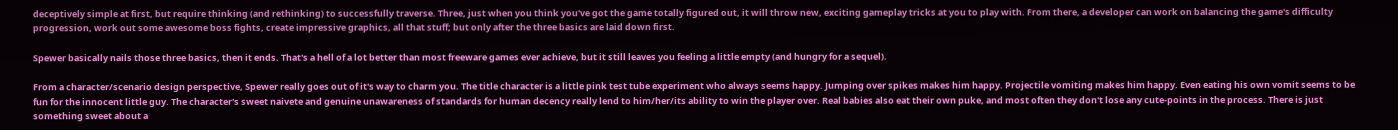deceptively simple at first, but require thinking (and rethinking) to successfully traverse. Three, just when you think you've got the game totally figured out, it will throw new, exciting gameplay tricks at you to play with. From there, a developer can work on balancing the game's difficulty progression, work out some awesome boss fights, create impressive graphics, all that stuff; but only after the three basics are laid down first.

Spewer basically nails those three basics, then it ends. That's a hell of a lot better than most freeware games ever achieve, but it still leaves you feeling a little empty (and hungry for a sequel).

From a character/scenario design perspective, Spewer really goes out of it's way to charm you. The title character is a little pink test tube experiment who always seems happy. Jumping over spikes makes him happy. Projectile vomiting makes him happy. Even eating his own vomit seems to be fun for the innocent little guy. The character's sweet naivete and genuine unawareness of standards for human decency really lend to him/her/its ability to win the player over. Real babies also eat their own puke, and most often they don't lose any cute-points in the process. There is just something sweet about a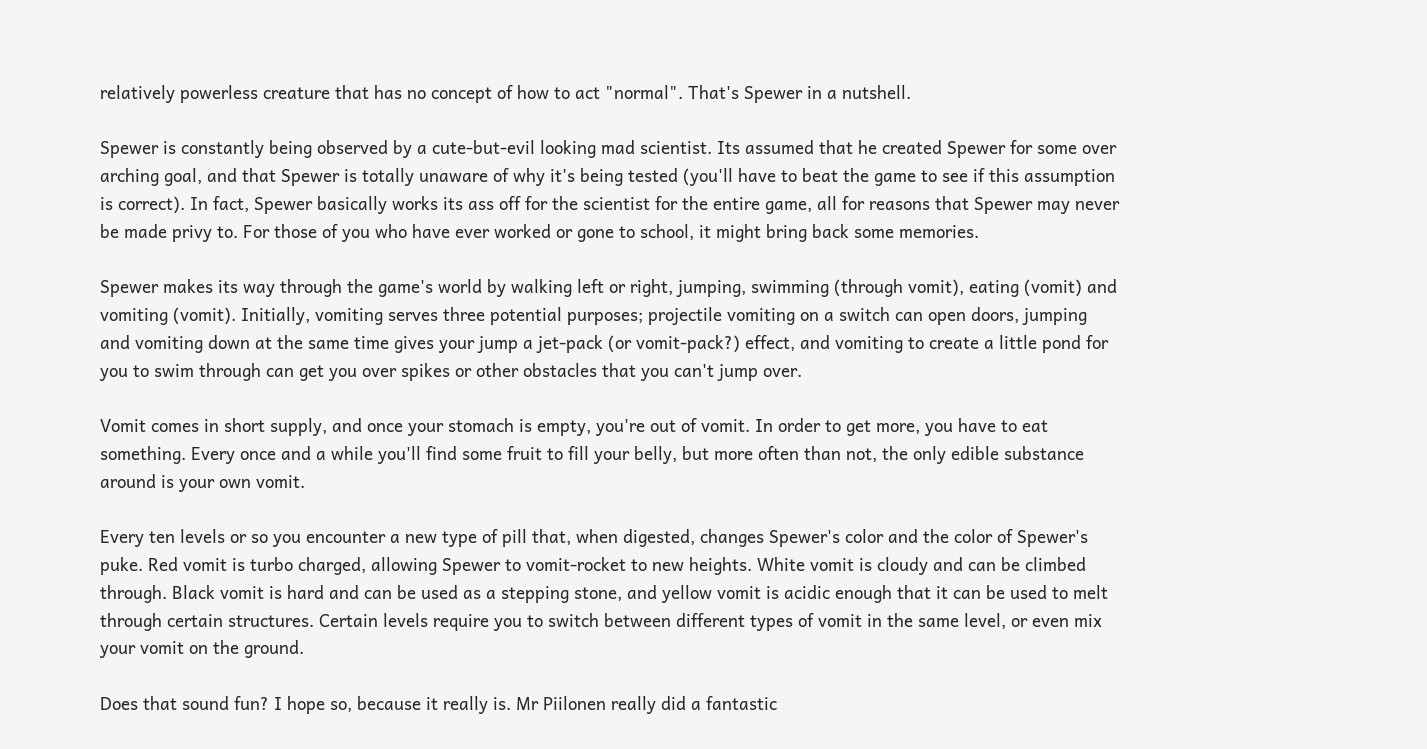relatively powerless creature that has no concept of how to act "normal". That's Spewer in a nutshell.

Spewer is constantly being observed by a cute-but-evil looking mad scientist. Its assumed that he created Spewer for some over arching goal, and that Spewer is totally unaware of why it's being tested (you'll have to beat the game to see if this assumption is correct). In fact, Spewer basically works its ass off for the scientist for the entire game, all for reasons that Spewer may never be made privy to. For those of you who have ever worked or gone to school, it might bring back some memories.

Spewer makes its way through the game's world by walking left or right, jumping, swimming (through vomit), eating (vomit) and vomiting (vomit). Initially, vomiting serves three potential purposes; projectile vomiting on a switch can open doors, jumping and vomiting down at the same time gives your jump a jet-pack (or vomit-pack?) effect, and vomiting to create a little pond for you to swim through can get you over spikes or other obstacles that you can't jump over.

Vomit comes in short supply, and once your stomach is empty, you're out of vomit. In order to get more, you have to eat something. Every once and a while you'll find some fruit to fill your belly, but more often than not, the only edible substance around is your own vomit.

Every ten levels or so you encounter a new type of pill that, when digested, changes Spewer's color and the color of Spewer's puke. Red vomit is turbo charged, allowing Spewer to vomit-rocket to new heights. White vomit is cloudy and can be climbed through. Black vomit is hard and can be used as a stepping stone, and yellow vomit is acidic enough that it can be used to melt through certain structures. Certain levels require you to switch between different types of vomit in the same level, or even mix your vomit on the ground.

Does that sound fun? I hope so, because it really is. Mr Piilonen really did a fantastic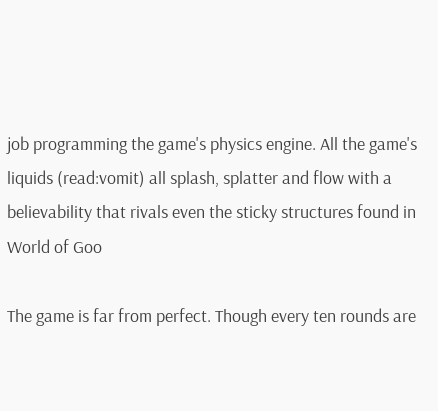job programming the game's physics engine. All the game's liquids (read:vomit) all splash, splatter and flow with a believability that rivals even the sticky structures found in World of Goo

The game is far from perfect. Though every ten rounds are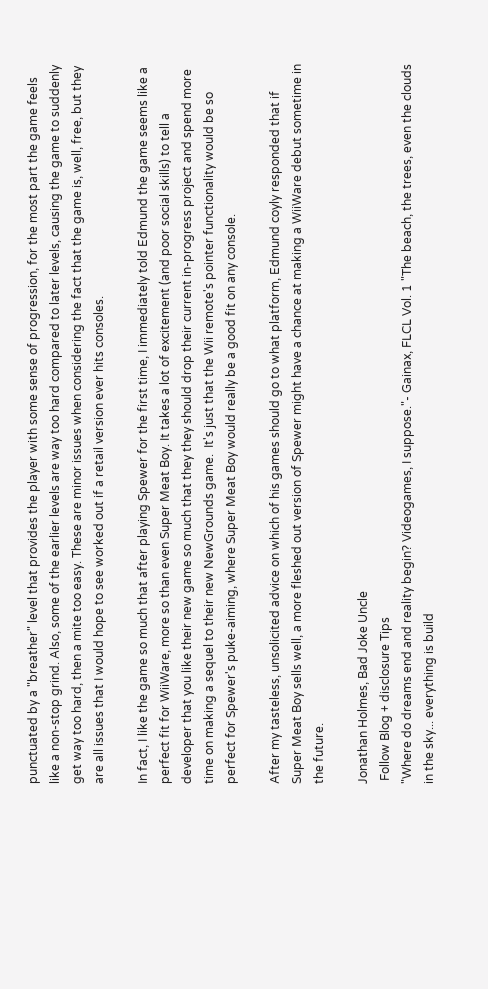punctuated by a "breather" level that provides the player with some sense of progression, for the most part the game feels like a non-stop grind. Also, some of the earlier levels are way too hard compared to later levels, causing the game to suddenly get way too hard, then a mite too easy. These are minor issues when considering the fact that the game is, well, free, but they are all issues that I would hope to see worked out if a retail version ever hits consoles.

In fact, I like the game so much that after playing Spewer for the first time, I immediately told Edmund the game seems like a perfect fit for WiiWare, more so than even Super Meat Boy. It takes a lot of excitement (and poor social skills) to tell a developer that you like their new game so much that they they should drop their current in-progress project and spend more time on making a sequel to their new NewGrounds game.  It's just that the Wii remote's pointer functionality would be so perfect for Spewer's puke-aiming, where Super Meat Boy would really be a good fit on any console.

After my tasteless, unsolicited advice on which of his games should go to what platform, Edmund coyly responded that if Super Meat Boy sells well, a more fleshed out version of Spewer might have a chance at making a WiiWare debut sometime in the future.

Jonathan Holmes, Bad Joke Uncle
 Follow Blog + disclosure Tips
"Where do dreams end and reality begin? Videogames, I suppose."- Gainax, FLCL Vol. 1 "The beach, the trees, even the clouds in the sky... everything is build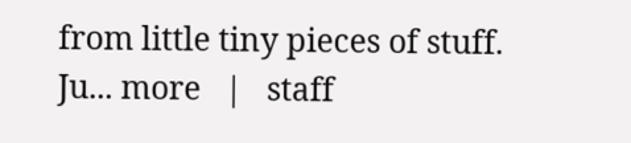from little tiny pieces of stuff. Ju... more   |   staff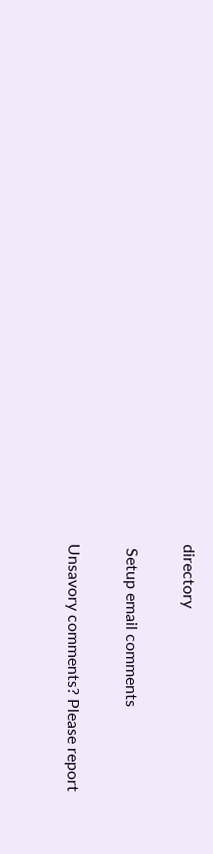directory

 Setup email comments

Unsavory comments? Please report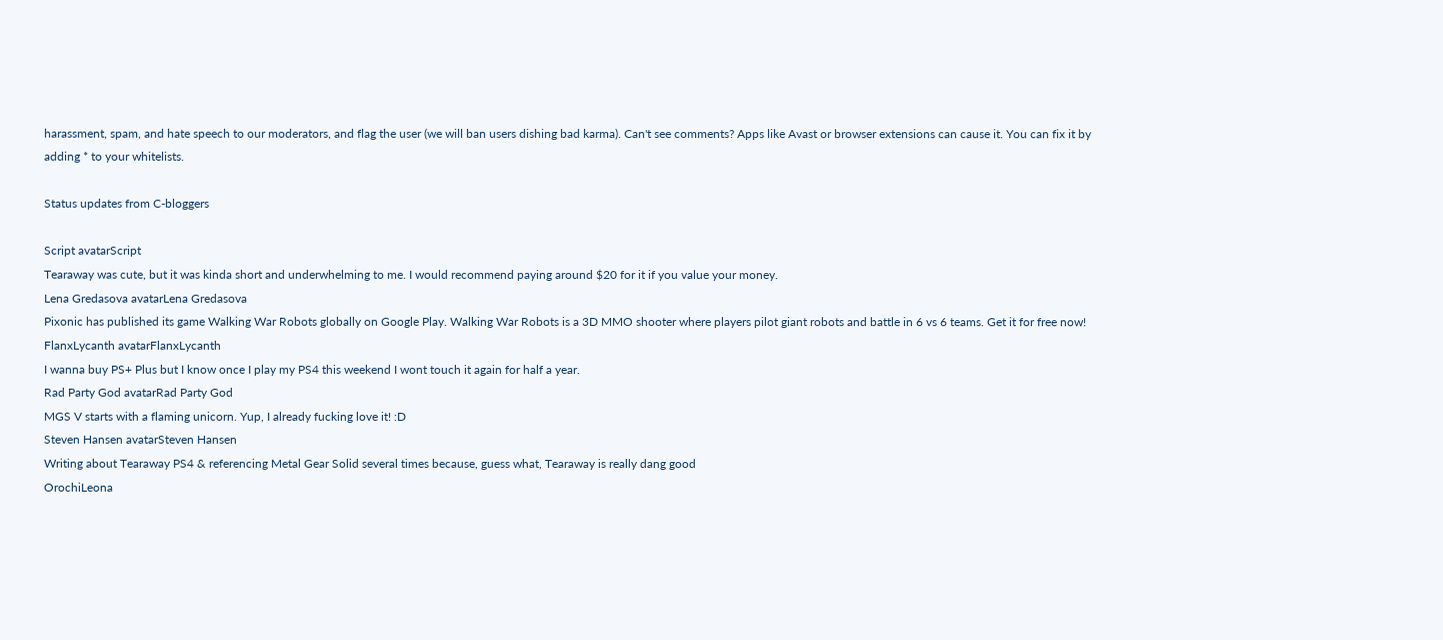harassment, spam, and hate speech to our moderators, and flag the user (we will ban users dishing bad karma). Can't see comments? Apps like Avast or browser extensions can cause it. You can fix it by adding * to your whitelists.

Status updates from C-bloggers

Script avatarScript
Tearaway was cute, but it was kinda short and underwhelming to me. I would recommend paying around $20 for it if you value your money.
Lena Gredasova avatarLena Gredasova
Pixonic has published its game Walking War Robots globally on Google Play. Walking War Robots is a 3D MMO shooter where players pilot giant robots and battle in 6 vs 6 teams. Get it for free now!
FlanxLycanth avatarFlanxLycanth
I wanna buy PS+ Plus but I know once I play my PS4 this weekend I wont touch it again for half a year.
Rad Party God avatarRad Party God
MGS V starts with a flaming unicorn. Yup, I already fucking love it! :D
Steven Hansen avatarSteven Hansen
Writing about Tearaway PS4 & referencing Metal Gear Solid several times because, guess what, Tearaway is really dang good
OrochiLeona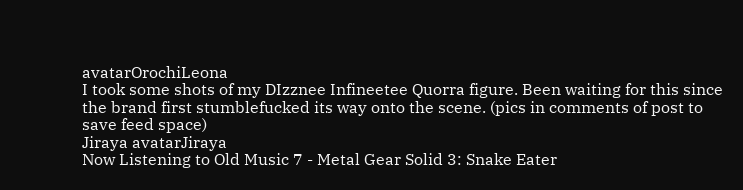avatarOrochiLeona
I took some shots of my DIzznee Infineetee Quorra figure. Been waiting for this since the brand first stumblefucked its way onto the scene. (pics in comments of post to save feed space)
Jiraya avatarJiraya
Now Listening to Old Music 7 - Metal Gear Solid 3: Snake Eater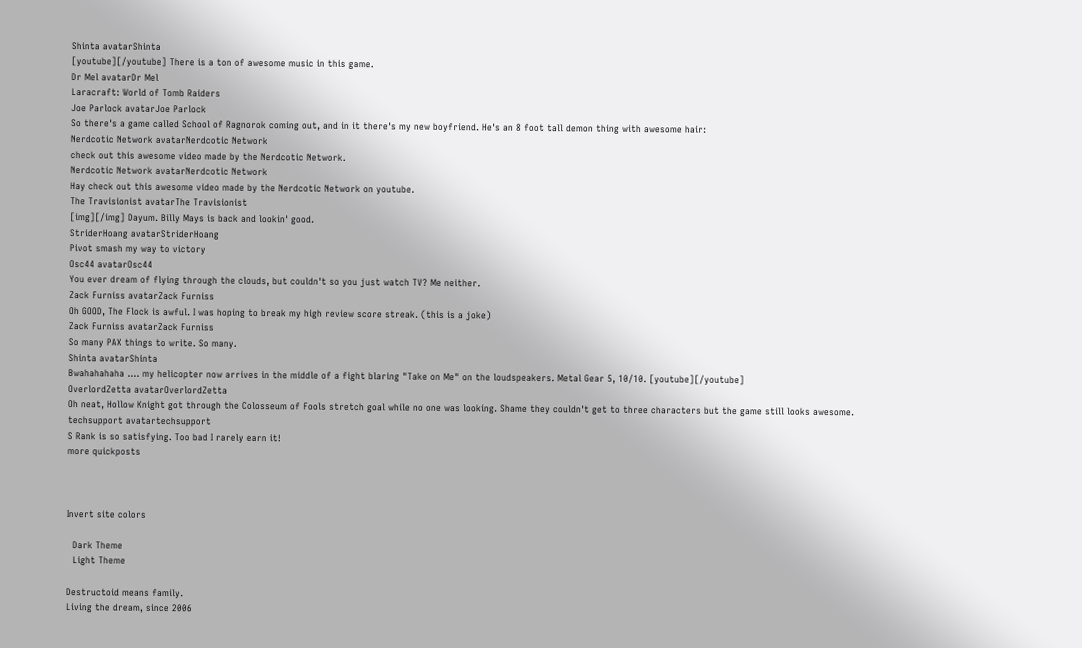Shinta avatarShinta
[youtube][/youtube] There is a ton of awesome music in this game.
Dr Mel avatarDr Mel
Laracraft: World of Tomb Raiders
Joe Parlock avatarJoe Parlock
So there's a game called School of Ragnorok coming out, and in it there's my new boyfriend. He's an 8 foot tall demon thing with awesome hair:
Nerdcotic Network avatarNerdcotic Network
check out this awesome video made by the Nerdcotic Network.
Nerdcotic Network avatarNerdcotic Network
Hay check out this awesome video made by the Nerdcotic Network on youtube.
The Travisionist avatarThe Travisionist
[img][/img] Dayum. Billy Mays is back and lookin' good.
StriderHoang avatarStriderHoang
Pivot smash my way to victory
Osc44 avatarOsc44
You ever dream of flying through the clouds, but couldn't so you just watch TV? Me neither.
Zack Furniss avatarZack Furniss
Oh GOOD, The Flock is awful. I was hoping to break my high review score streak. (this is a joke)
Zack Furniss avatarZack Furniss
So many PAX things to write. So many.
Shinta avatarShinta
Bwahahahaha .... my helicopter now arrives in the middle of a fight blaring "Take on Me" on the loudspeakers. Metal Gear 5, 10/10. [youtube][/youtube]
OverlordZetta avatarOverlordZetta
Oh neat, Hollow Knight got through the Colosseum of Fools stretch goal while no one was looking. Shame they couldn't get to three characters but the game still looks awesome.
techsupport avatartechsupport
S Rank is so satisfying. Too bad I rarely earn it!
more quickposts



Invert site colors

  Dark Theme
  Light Theme

Destructoid means family.
Living the dream, since 2006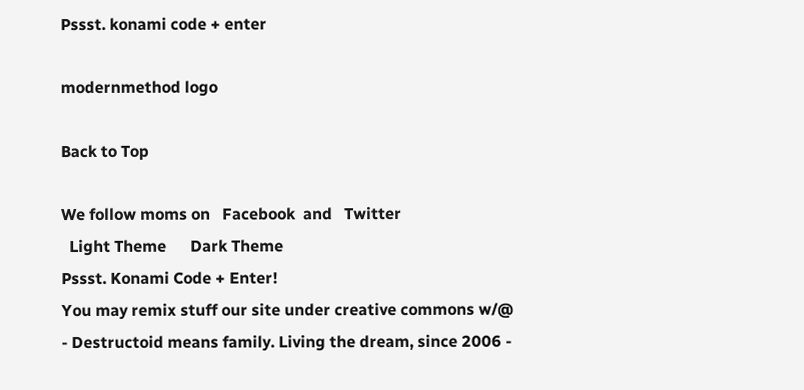Pssst. konami code + enter

modernmethod logo

Back to Top

We follow moms on   Facebook  and   Twitter
  Light Theme      Dark Theme
Pssst. Konami Code + Enter!
You may remix stuff our site under creative commons w/@
- Destructoid means family. Living the dream, since 2006 -